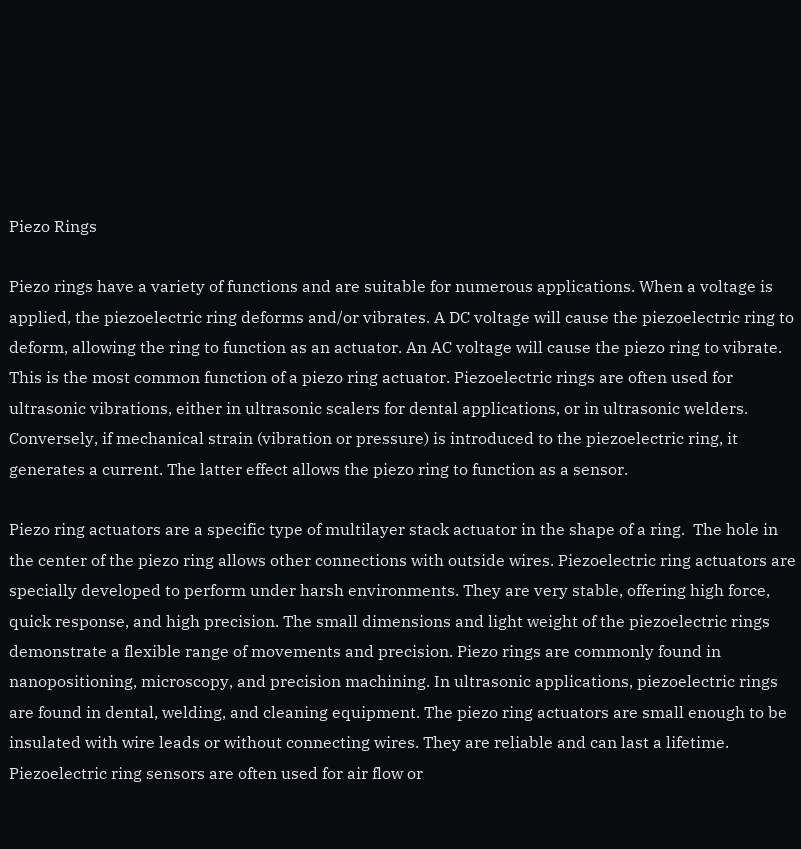Piezo Rings

Piezo rings have a variety of functions and are suitable for numerous applications. When a voltage is applied, the piezoelectric ring deforms and/or vibrates. A DC voltage will cause the piezoelectric ring to deform, allowing the ring to function as an actuator. An AC voltage will cause the piezo ring to vibrate. This is the most common function of a piezo ring actuator. Piezoelectric rings are often used for ultrasonic vibrations, either in ultrasonic scalers for dental applications, or in ultrasonic welders. Conversely, if mechanical strain (vibration or pressure) is introduced to the piezoelectric ring, it generates a current. The latter effect allows the piezo ring to function as a sensor.

Piezo ring actuators are a specific type of multilayer stack actuator in the shape of a ring.  The hole in the center of the piezo ring allows other connections with outside wires. Piezoelectric ring actuators are specially developed to perform under harsh environments. They are very stable, offering high force, quick response, and high precision. The small dimensions and light weight of the piezoelectric rings demonstrate a flexible range of movements and precision. Piezo rings are commonly found in nanopositioning, microscopy, and precision machining. In ultrasonic applications, piezoelectric rings are found in dental, welding, and cleaning equipment. The piezo ring actuators are small enough to be insulated with wire leads or without connecting wires. They are reliable and can last a lifetime. Piezoelectric ring sensors are often used for air flow or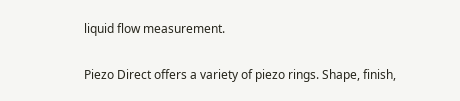liquid flow measurement.

Piezo Direct offers a variety of piezo rings. Shape, finish,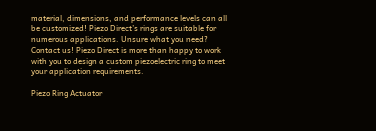material, dimensions, and performance levels can all be customized! Piezo Direct’s rings are suitable for numerous applications. Unsure what you need? Contact us! Piezo Direct is more than happy to work with you to design a custom piezoelectric ring to meet your application requirements.

Piezo Ring Actuator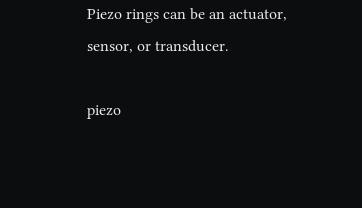Piezo rings can be an actuator, sensor, or transducer.

piezo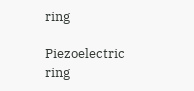ring

Piezoelectric ring